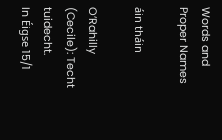Words and Proper Names

áin tháin

O’Rahilly (Cecile): Techt tuidecht.
In Éigse 15/1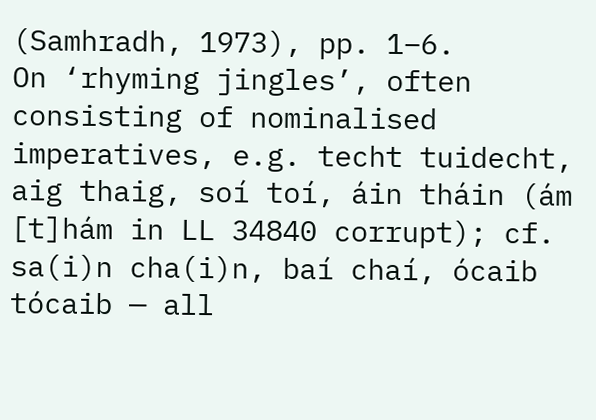(Samhradh, 1973), pp. 1–6.
On ‘rhyming jingles’, often consisting of nominalised imperatives, e.g. techt tuidecht, aig thaig, soí toí, áin tháin (ám [t]hám in LL 34840 corrupt); cf. sa(i)n cha(i)n, baí chaí, ócaib tócaib — all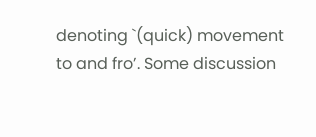denoting `(quick) movement to and fro’. Some discussion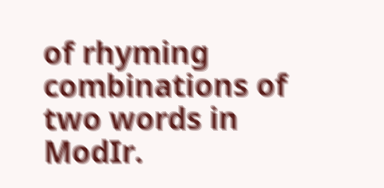of rhyming combinations of two words in ModIr.